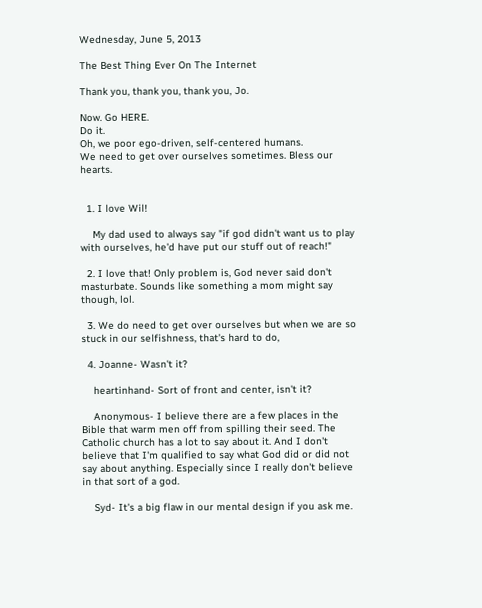Wednesday, June 5, 2013

The Best Thing Ever On The Internet

Thank you, thank you, thank you, Jo.

Now. Go HERE.
Do it.
Oh, we poor ego-driven, self-centered humans.
We need to get over ourselves sometimes. Bless our hearts.


  1. I love Wil!

    My dad used to always say "if god didn't want us to play with ourselves, he'd have put our stuff out of reach!"

  2. I love that! Only problem is, God never said don't masturbate. Sounds like something a mom might say though, lol.

  3. We do need to get over ourselves but when we are so stuck in our selfishness, that's hard to do,

  4. Joanne- Wasn't it?

    heartinhand- Sort of front and center, isn't it?

    Anonymous- I believe there are a few places in the Bible that warm men off from spilling their seed. The Catholic church has a lot to say about it. And I don't believe that I'm qualified to say what God did or did not say about anything. Especially since I really don't believe in that sort of a god.

    Syd- It's a big flaw in our mental design if you ask me.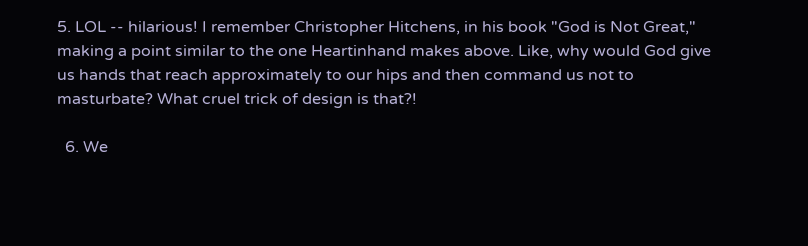5. LOL -- hilarious! I remember Christopher Hitchens, in his book "God is Not Great," making a point similar to the one Heartinhand makes above. Like, why would God give us hands that reach approximately to our hips and then command us not to masturbate? What cruel trick of design is that?!

  6. We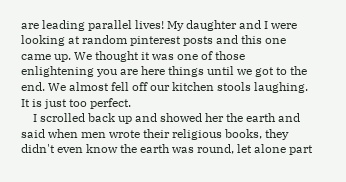are leading parallel lives! My daughter and I were looking at random pinterest posts and this one came up. We thought it was one of those enlightening you are here things until we got to the end. We almost fell off our kitchen stools laughing. It is just too perfect.
    I scrolled back up and showed her the earth and said when men wrote their religious books, they didn't even know the earth was round, let alone part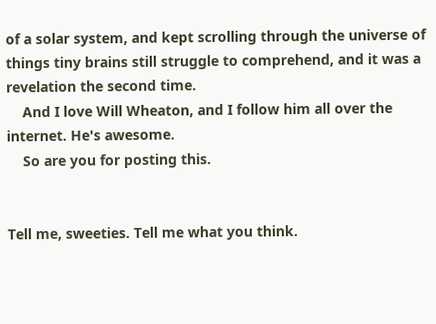of a solar system, and kept scrolling through the universe of things tiny brains still struggle to comprehend, and it was a revelation the second time.
    And I love Will Wheaton, and I follow him all over the internet. He's awesome.
    So are you for posting this.


Tell me, sweeties. Tell me what you think.